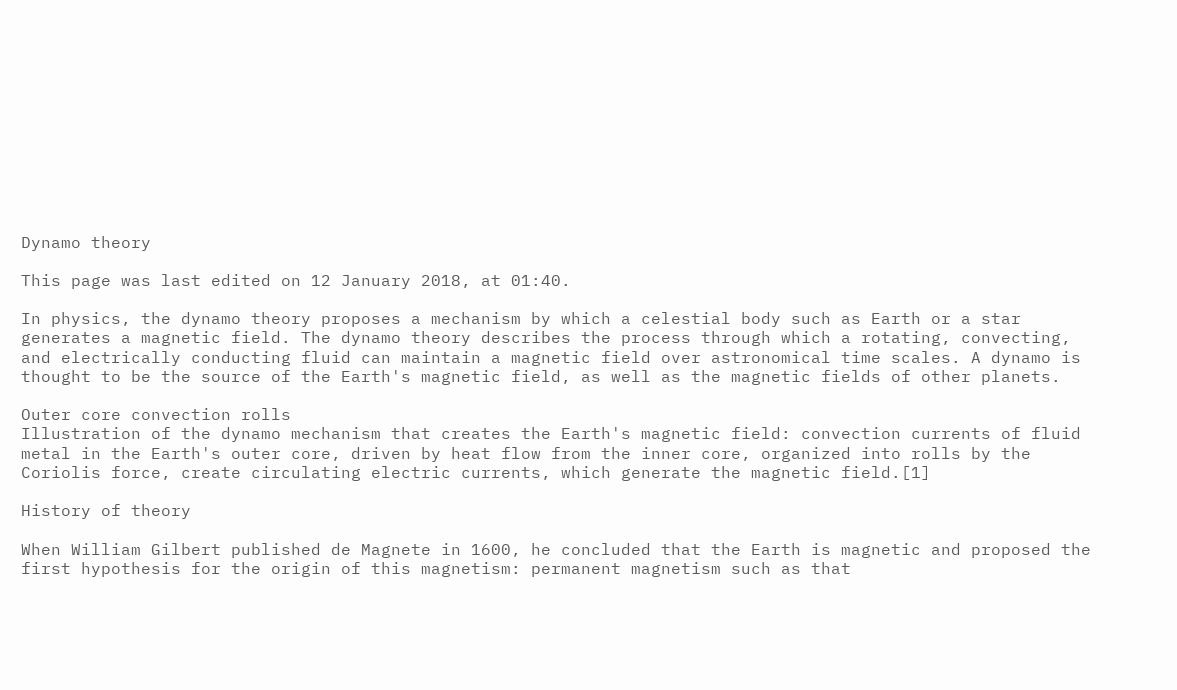Dynamo theory

This page was last edited on 12 January 2018, at 01:40.

In physics, the dynamo theory proposes a mechanism by which a celestial body such as Earth or a star generates a magnetic field. The dynamo theory describes the process through which a rotating, convecting, and electrically conducting fluid can maintain a magnetic field over astronomical time scales. A dynamo is thought to be the source of the Earth's magnetic field, as well as the magnetic fields of other planets.

Outer core convection rolls
Illustration of the dynamo mechanism that creates the Earth's magnetic field: convection currents of fluid metal in the Earth's outer core, driven by heat flow from the inner core, organized into rolls by the Coriolis force, create circulating electric currents, which generate the magnetic field.[1]

History of theory

When William Gilbert published de Magnete in 1600, he concluded that the Earth is magnetic and proposed the first hypothesis for the origin of this magnetism: permanent magnetism such as that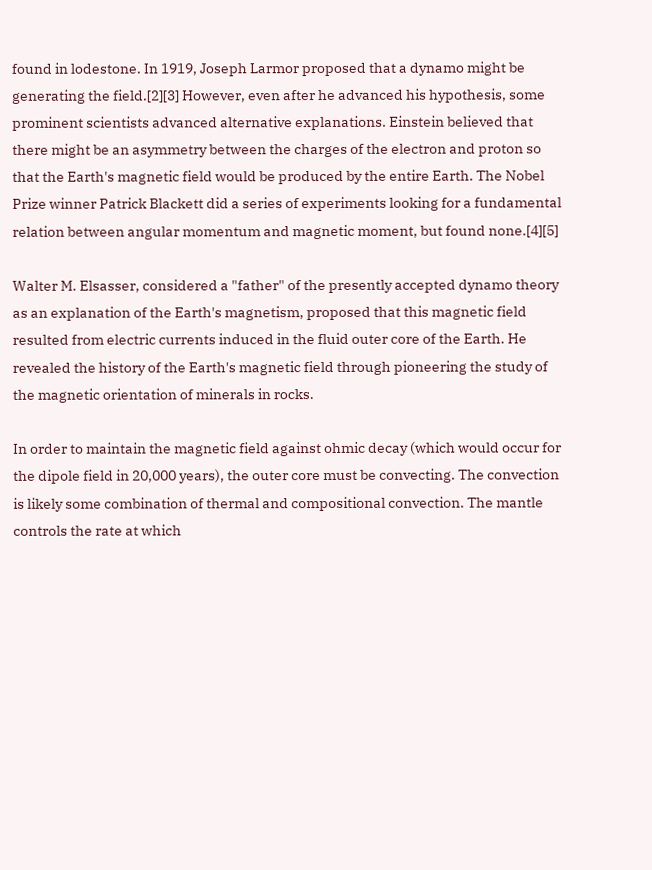found in lodestone. In 1919, Joseph Larmor proposed that a dynamo might be generating the field.[2][3] However, even after he advanced his hypothesis, some prominent scientists advanced alternative explanations. Einstein believed that there might be an asymmetry between the charges of the electron and proton so that the Earth's magnetic field would be produced by the entire Earth. The Nobel Prize winner Patrick Blackett did a series of experiments looking for a fundamental relation between angular momentum and magnetic moment, but found none.[4][5]

Walter M. Elsasser, considered a "father" of the presently accepted dynamo theory as an explanation of the Earth's magnetism, proposed that this magnetic field resulted from electric currents induced in the fluid outer core of the Earth. He revealed the history of the Earth's magnetic field through pioneering the study of the magnetic orientation of minerals in rocks.

In order to maintain the magnetic field against ohmic decay (which would occur for the dipole field in 20,000 years), the outer core must be convecting. The convection is likely some combination of thermal and compositional convection. The mantle controls the rate at which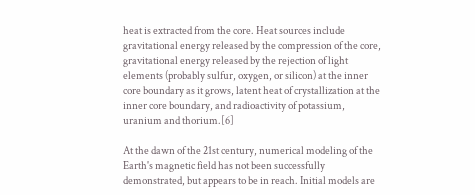heat is extracted from the core. Heat sources include gravitational energy released by the compression of the core, gravitational energy released by the rejection of light elements (probably sulfur, oxygen, or silicon) at the inner core boundary as it grows, latent heat of crystallization at the inner core boundary, and radioactivity of potassium, uranium and thorium.[6]

At the dawn of the 21st century, numerical modeling of the Earth's magnetic field has not been successfully demonstrated, but appears to be in reach. Initial models are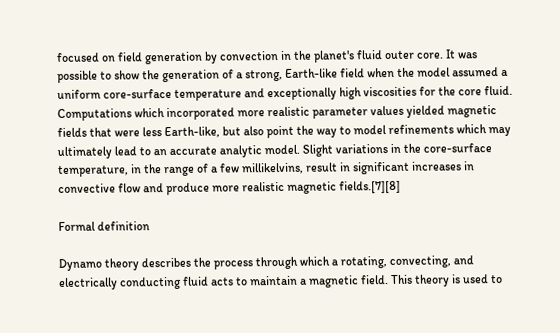focused on field generation by convection in the planet's fluid outer core. It was possible to show the generation of a strong, Earth-like field when the model assumed a uniform core-surface temperature and exceptionally high viscosities for the core fluid. Computations which incorporated more realistic parameter values yielded magnetic fields that were less Earth-like, but also point the way to model refinements which may ultimately lead to an accurate analytic model. Slight variations in the core-surface temperature, in the range of a few millikelvins, result in significant increases in convective flow and produce more realistic magnetic fields.[7][8]

Formal definition

Dynamo theory describes the process through which a rotating, convecting, and electrically conducting fluid acts to maintain a magnetic field. This theory is used to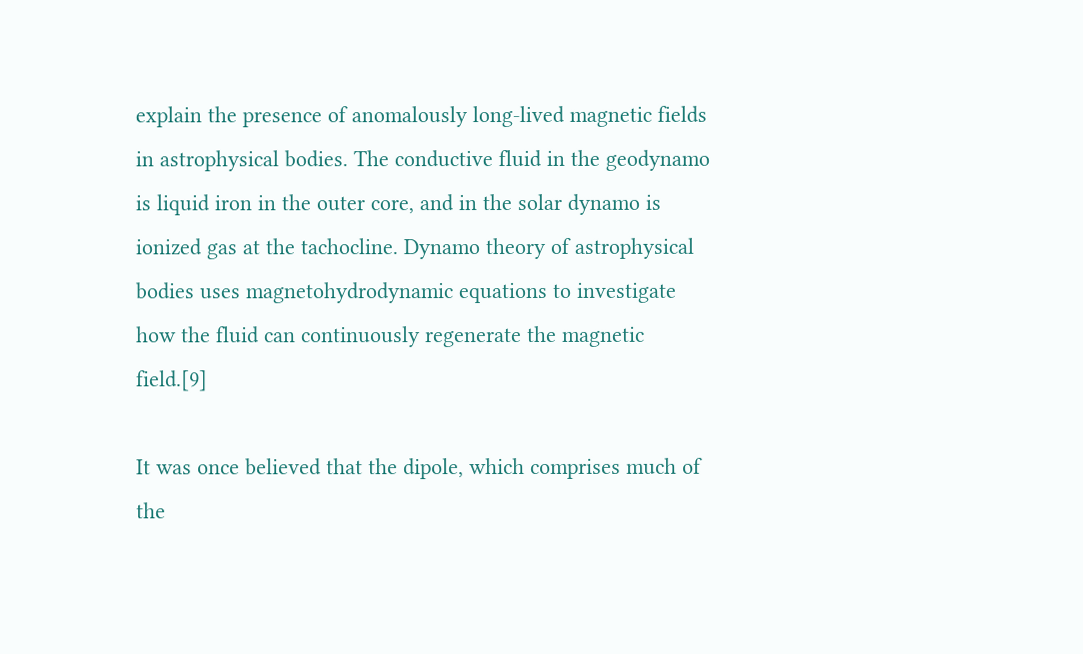explain the presence of anomalously long-lived magnetic fields in astrophysical bodies. The conductive fluid in the geodynamo is liquid iron in the outer core, and in the solar dynamo is ionized gas at the tachocline. Dynamo theory of astrophysical bodies uses magnetohydrodynamic equations to investigate how the fluid can continuously regenerate the magnetic field.[9]

It was once believed that the dipole, which comprises much of the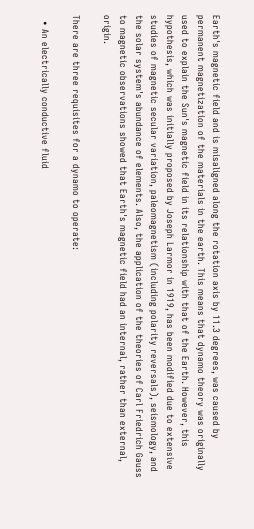Earth's magnetic field and is misaligned along the rotation axis by 11.3 degrees, was caused by permanent magnetization of the materials in the earth. This means that dynamo theory was originally used to explain the Sun's magnetic field in its relationship with that of the Earth. However, this hypothesis, which was initially proposed by Joseph Larmor in 1919, has been modified due to extensive studies of magnetic secular variation, paleomagnetism (including polarity reversals), seismology, and the solar system's abundance of elements. Also, the application of the theories of Carl Friedrich Gauss to magnetic observations showed that Earth's magnetic field had an internal, rather than external, origin.

There are three requisites for a dynamo to operate:

  • An electrically conductive fluid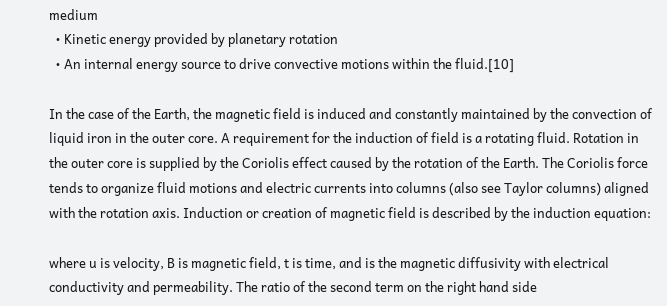medium
  • Kinetic energy provided by planetary rotation
  • An internal energy source to drive convective motions within the fluid.[10]

In the case of the Earth, the magnetic field is induced and constantly maintained by the convection of liquid iron in the outer core. A requirement for the induction of field is a rotating fluid. Rotation in the outer core is supplied by the Coriolis effect caused by the rotation of the Earth. The Coriolis force tends to organize fluid motions and electric currents into columns (also see Taylor columns) aligned with the rotation axis. Induction or creation of magnetic field is described by the induction equation:

where u is velocity, B is magnetic field, t is time, and is the magnetic diffusivity with electrical conductivity and permeability. The ratio of the second term on the right hand side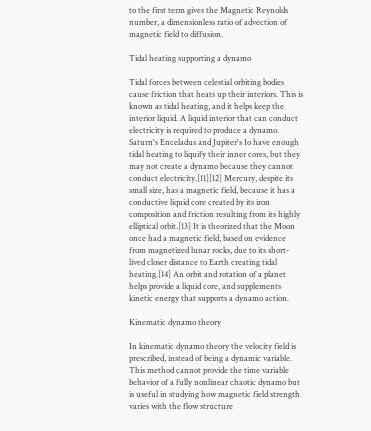to the first term gives the Magnetic Reynolds number, a dimensionless ratio of advection of magnetic field to diffusion.

Tidal heating supporting a dynamo

Tidal forces between celestial orbiting bodies cause friction that heats up their interiors. This is known as tidal heating, and it helps keep the interior liquid. A liquid interior that can conduct electricity is required to produce a dynamo. Saturn's Enceladus and Jupiter's Io have enough tidal heating to liquify their inner cores, but they may not create a dynamo because they cannot conduct electricity.[11][12] Mercury, despite its small size, has a magnetic field, because it has a conductive liquid core created by its iron composition and friction resulting from its highly elliptical orbit.[13] It is theorized that the Moon once had a magnetic field, based on evidence from magnetized lunar rocks, due to its short-lived closer distance to Earth creating tidal heating.[14] An orbit and rotation of a planet helps provide a liquid core, and supplements kinetic energy that supports a dynamo action.

Kinematic dynamo theory

In kinematic dynamo theory the velocity field is prescribed, instead of being a dynamic variable. This method cannot provide the time variable behavior of a fully nonlinear chaotic dynamo but is useful in studying how magnetic field strength varies with the flow structure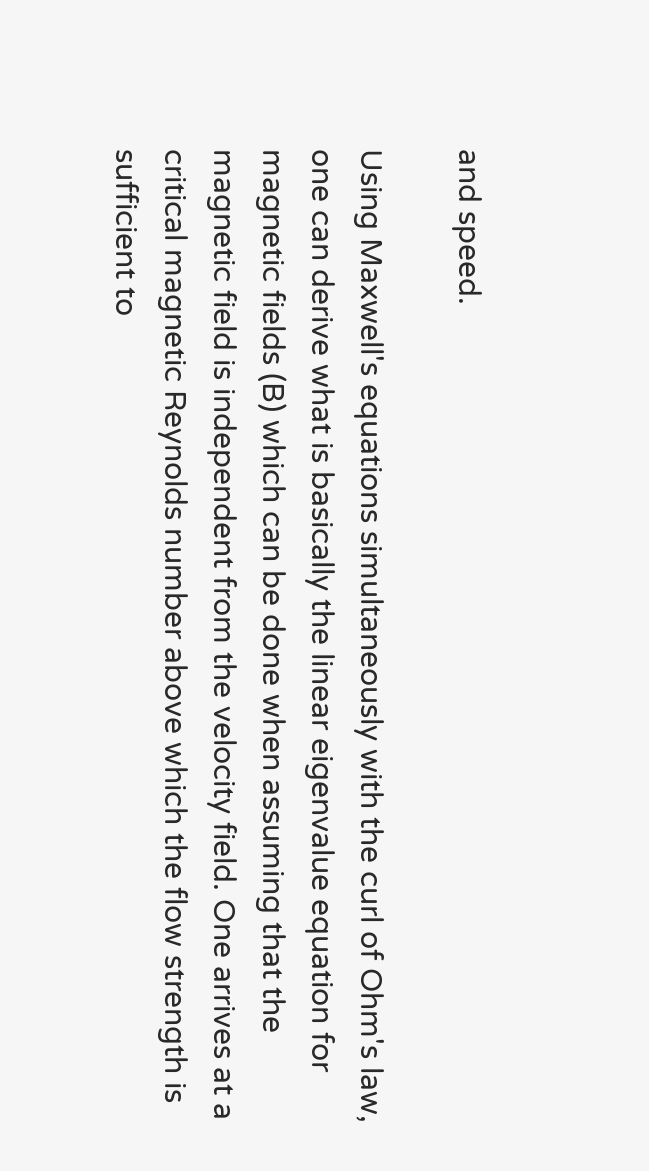and speed.

Using Maxwell's equations simultaneously with the curl of Ohm's law, one can derive what is basically the linear eigenvalue equation for magnetic fields (B) which can be done when assuming that the magnetic field is independent from the velocity field. One arrives at a critical magnetic Reynolds number above which the flow strength is sufficient to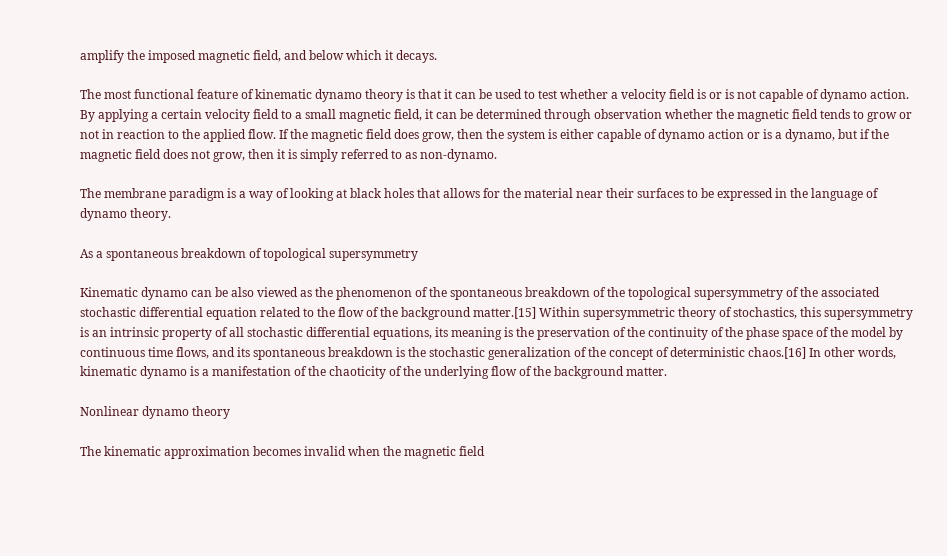amplify the imposed magnetic field, and below which it decays.

The most functional feature of kinematic dynamo theory is that it can be used to test whether a velocity field is or is not capable of dynamo action. By applying a certain velocity field to a small magnetic field, it can be determined through observation whether the magnetic field tends to grow or not in reaction to the applied flow. If the magnetic field does grow, then the system is either capable of dynamo action or is a dynamo, but if the magnetic field does not grow, then it is simply referred to as non-dynamo.

The membrane paradigm is a way of looking at black holes that allows for the material near their surfaces to be expressed in the language of dynamo theory.

As a spontaneous breakdown of topological supersymmetry

Kinematic dynamo can be also viewed as the phenomenon of the spontaneous breakdown of the topological supersymmetry of the associated stochastic differential equation related to the flow of the background matter.[15] Within supersymmetric theory of stochastics, this supersymmetry is an intrinsic property of all stochastic differential equations, its meaning is the preservation of the continuity of the phase space of the model by continuous time flows, and its spontaneous breakdown is the stochastic generalization of the concept of deterministic chaos.[16] In other words, kinematic dynamo is a manifestation of the chaoticity of the underlying flow of the background matter.

Nonlinear dynamo theory

The kinematic approximation becomes invalid when the magnetic field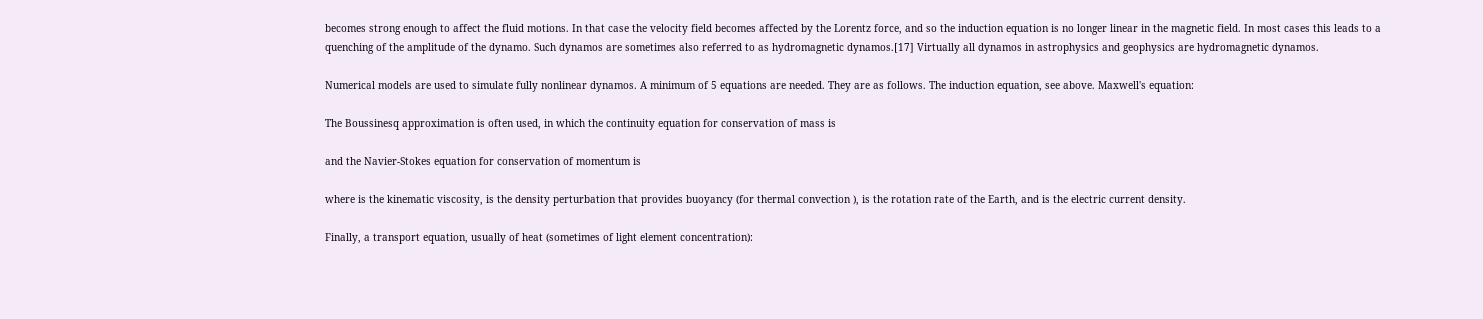becomes strong enough to affect the fluid motions. In that case the velocity field becomes affected by the Lorentz force, and so the induction equation is no longer linear in the magnetic field. In most cases this leads to a quenching of the amplitude of the dynamo. Such dynamos are sometimes also referred to as hydromagnetic dynamos.[17] Virtually all dynamos in astrophysics and geophysics are hydromagnetic dynamos.

Numerical models are used to simulate fully nonlinear dynamos. A minimum of 5 equations are needed. They are as follows. The induction equation, see above. Maxwell's equation:

The Boussinesq approximation is often used, in which the continuity equation for conservation of mass is

and the Navier-Stokes equation for conservation of momentum is

where is the kinematic viscosity, is the density perturbation that provides buoyancy (for thermal convection ), is the rotation rate of the Earth, and is the electric current density.

Finally, a transport equation, usually of heat (sometimes of light element concentration):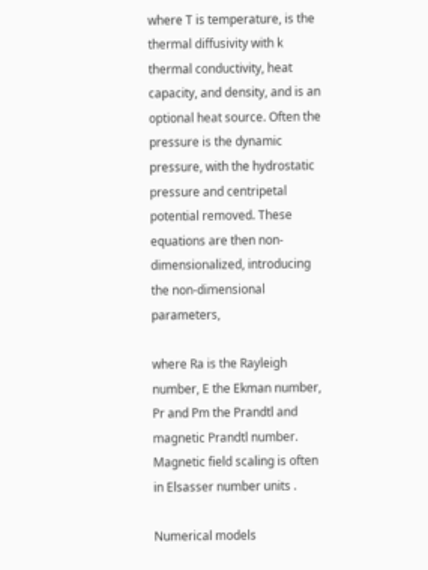where T is temperature, is the thermal diffusivity with k thermal conductivity, heat capacity, and density, and is an optional heat source. Often the pressure is the dynamic pressure, with the hydrostatic pressure and centripetal potential removed. These equations are then non-dimensionalized, introducing the non-dimensional parameters,

where Ra is the Rayleigh number, E the Ekman number, Pr and Pm the Prandtl and magnetic Prandtl number. Magnetic field scaling is often in Elsasser number units .

Numerical models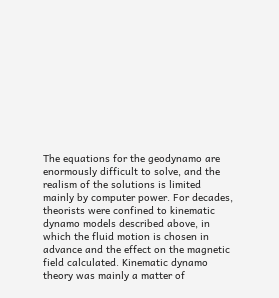The equations for the geodynamo are enormously difficult to solve, and the realism of the solutions is limited mainly by computer power. For decades, theorists were confined to kinematic dynamo models described above, in which the fluid motion is chosen in advance and the effect on the magnetic field calculated. Kinematic dynamo theory was mainly a matter of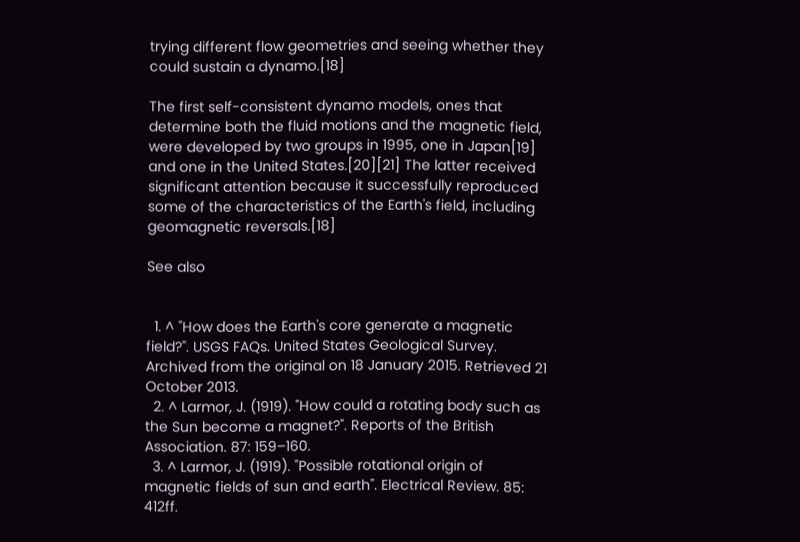trying different flow geometries and seeing whether they could sustain a dynamo.[18]

The first self-consistent dynamo models, ones that determine both the fluid motions and the magnetic field, were developed by two groups in 1995, one in Japan[19] and one in the United States.[20][21] The latter received significant attention because it successfully reproduced some of the characteristics of the Earth's field, including geomagnetic reversals.[18]

See also


  1. ^ "How does the Earth's core generate a magnetic field?". USGS FAQs. United States Geological Survey. Archived from the original on 18 January 2015. Retrieved 21 October 2013.
  2. ^ Larmor, J. (1919). "How could a rotating body such as the Sun become a magnet?". Reports of the British Association. 87: 159–160.
  3. ^ Larmor, J. (1919). "Possible rotational origin of magnetic fields of sun and earth". Electrical Review. 85: 412ff.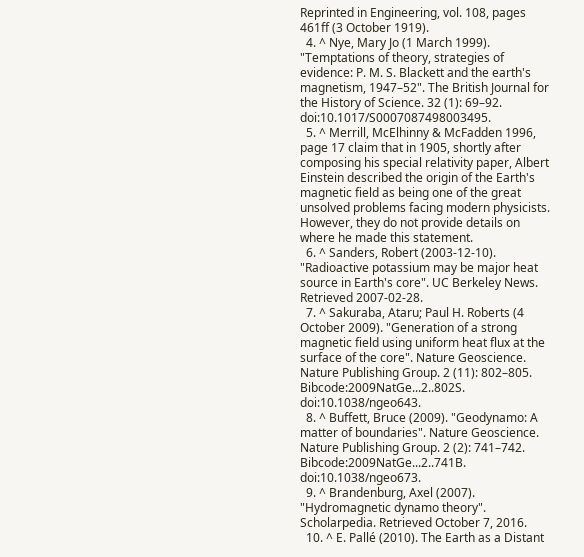Reprinted in Engineering, vol. 108, pages 461ff (3 October 1919).
  4. ^ Nye, Mary Jo (1 March 1999). "Temptations of theory, strategies of evidence: P. M. S. Blackett and the earth's magnetism, 1947–52". The British Journal for the History of Science. 32 (1): 69–92. doi:10.1017/S0007087498003495.
  5. ^ Merrill, McElhinny & McFadden 1996, page 17 claim that in 1905, shortly after composing his special relativity paper, Albert Einstein described the origin of the Earth's magnetic field as being one of the great unsolved problems facing modern physicists. However, they do not provide details on where he made this statement.
  6. ^ Sanders, Robert (2003-12-10). "Radioactive potassium may be major heat source in Earth's core". UC Berkeley News. Retrieved 2007-02-28.
  7. ^ Sakuraba, Ataru; Paul H. Roberts (4 October 2009). "Generation of a strong magnetic field using uniform heat flux at the surface of the core". Nature Geoscience. Nature Publishing Group. 2 (11): 802–805. Bibcode:2009NatGe...2..802S. doi:10.1038/ngeo643.
  8. ^ Buffett, Bruce (2009). "Geodynamo: A matter of boundaries". Nature Geoscience. Nature Publishing Group. 2 (2): 741–742. Bibcode:2009NatGe...2..741B. doi:10.1038/ngeo673.
  9. ^ Brandenburg, Axel (2007). "Hydromagnetic dynamo theory". Scholarpedia. Retrieved October 7, 2016.
  10. ^ E. Pallé (2010). The Earth as a Distant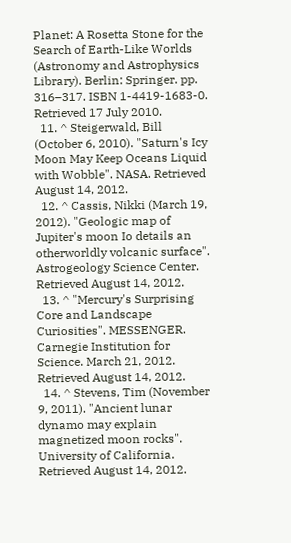Planet: A Rosetta Stone for the Search of Earth-Like Worlds (Astronomy and Astrophysics Library). Berlin: Springer. pp. 316–317. ISBN 1-4419-1683-0. Retrieved 17 July 2010.
  11. ^ Steigerwald, Bill (October 6, 2010). "Saturn's Icy Moon May Keep Oceans Liquid with Wobble". NASA. Retrieved August 14, 2012.
  12. ^ Cassis, Nikki (March 19, 2012). "Geologic map of Jupiter's moon Io details an otherworldly volcanic surface". Astrogeology Science Center. Retrieved August 14, 2012.
  13. ^ "Mercury's Surprising Core and Landscape Curiosities". MESSENGER. Carnegie Institution for Science. March 21, 2012. Retrieved August 14, 2012.
  14. ^ Stevens, Tim (November 9, 2011). "Ancient lunar dynamo may explain magnetized moon rocks". University of California. Retrieved August 14, 2012.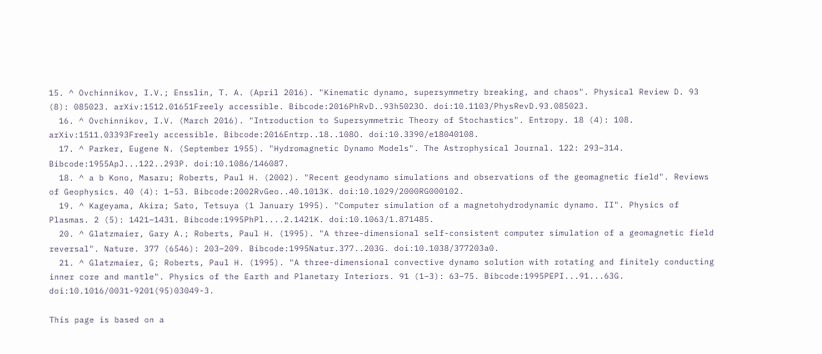15. ^ Ovchinnikov, I.V.; Ensslin, T. A. (April 2016). "Kinematic dynamo, supersymmetry breaking, and chaos". Physical Review D. 93 (8): 085023. arXiv:1512.01651Freely accessible. Bibcode:2016PhRvD..93h5023O. doi:10.1103/PhysRevD.93.085023.
  16. ^ Ovchinnikov, I.V. (March 2016). "Introduction to Supersymmetric Theory of Stochastics". Entropy. 18 (4): 108. arXiv:1511.03393Freely accessible. Bibcode:2016Entrp..18..108O. doi:10.3390/e18040108.
  17. ^ Parker, Eugene N. (September 1955). "Hydromagnetic Dynamo Models". The Astrophysical Journal. 122: 293–314. Bibcode:1955ApJ...122..293P. doi:10.1086/146087.
  18. ^ a b Kono, Masaru; Roberts, Paul H. (2002). "Recent geodynamo simulations and observations of the geomagnetic field". Reviews of Geophysics. 40 (4): 1–53. Bibcode:2002RvGeo..40.1013K. doi:10.1029/2000RG000102.
  19. ^ Kageyama, Akira; Sato, Tetsuya (1 January 1995). "Computer simulation of a magnetohydrodynamic dynamo. II". Physics of Plasmas. 2 (5): 1421–1431. Bibcode:1995PhPl....2.1421K. doi:10.1063/1.871485.
  20. ^ Glatzmaier, Gary A.; Roberts, Paul H. (1995). "A three-dimensional self-consistent computer simulation of a geomagnetic field reversal". Nature. 377 (6546): 203–209. Bibcode:1995Natur.377..203G. doi:10.1038/377203a0.
  21. ^ Glatzmaier, G; Roberts, Paul H. (1995). "A three-dimensional convective dynamo solution with rotating and finitely conducting inner core and mantle". Physics of the Earth and Planetary Interiors. 91 (1–3): 63–75. Bibcode:1995PEPI...91...63G. doi:10.1016/0031-9201(95)03049-3.

This page is based on a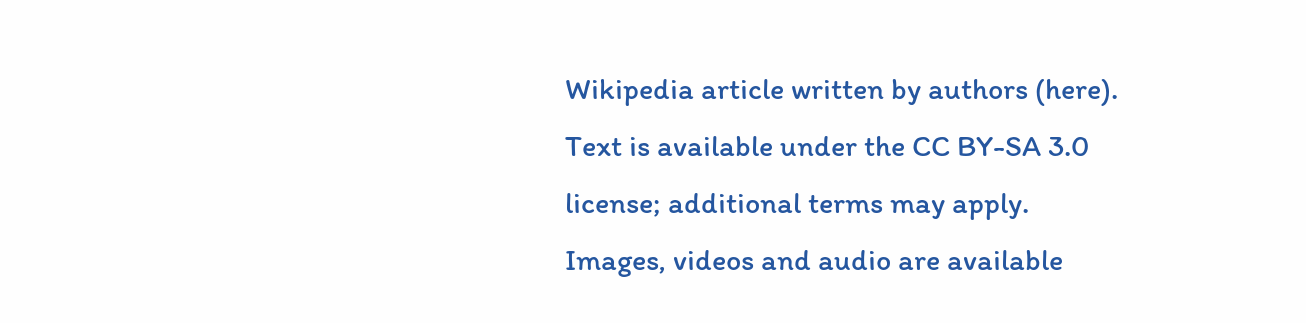Wikipedia article written by authors (here).
Text is available under the CC BY-SA 3.0 license; additional terms may apply.
Images, videos and audio are available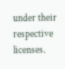under their respective licenses.